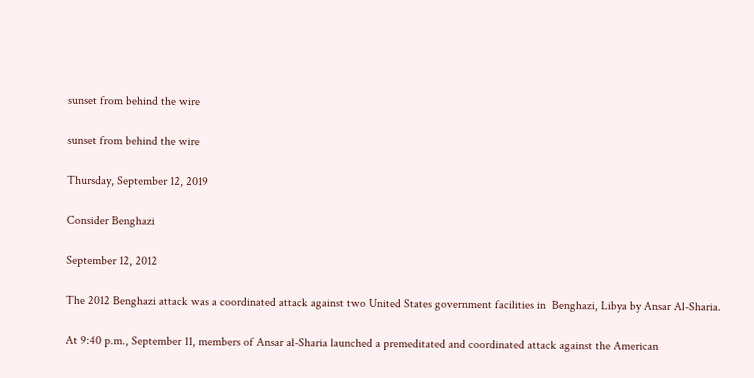sunset from behind the wire

sunset from behind the wire

Thursday, September 12, 2019

Consider Benghazi

September 12, 2012

The 2012 Benghazi attack was a coordinated attack against two United States government facilities in  Benghazi, Libya by Ansar Al-Sharia.

At 9:40 p.m., September 11, members of Ansar al-Sharia launched a premeditated and coordinated attack against the American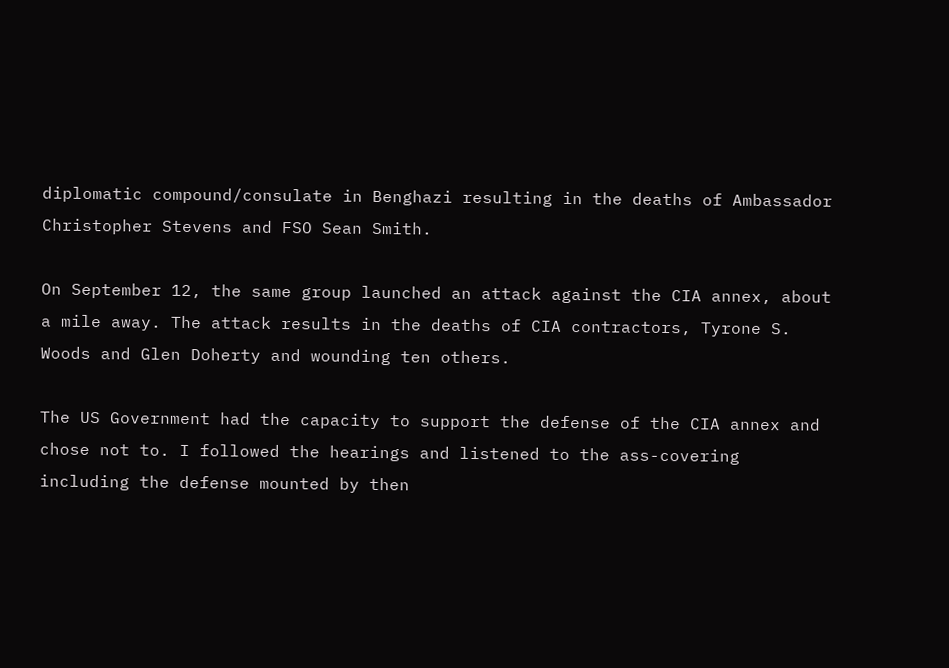diplomatic compound/consulate in Benghazi resulting in the deaths of Ambassador Christopher Stevens and FSO Sean Smith.

On September 12, the same group launched an attack against the CIA annex, about a mile away. The attack results in the deaths of CIA contractors, Tyrone S. Woods and Glen Doherty and wounding ten others.

The US Government had the capacity to support the defense of the CIA annex and chose not to. I followed the hearings and listened to the ass-covering including the defense mounted by then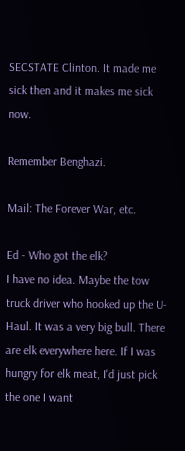SECSTATE Clinton. It made me sick then and it makes me sick now.

Remember Benghazi.

Mail: The Forever War, etc.

Ed - Who got the elk?
I have no idea. Maybe the tow truck driver who hooked up the U-Haul. It was a very big bull. There are elk everywhere here. If I was hungry for elk meat, I'd just pick the one I want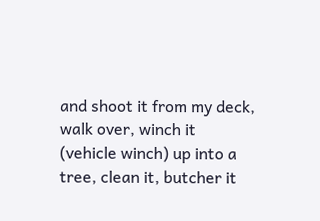and shoot it from my deck, walk over, winch it (vehicle winch) up into a tree, clean it, butcher it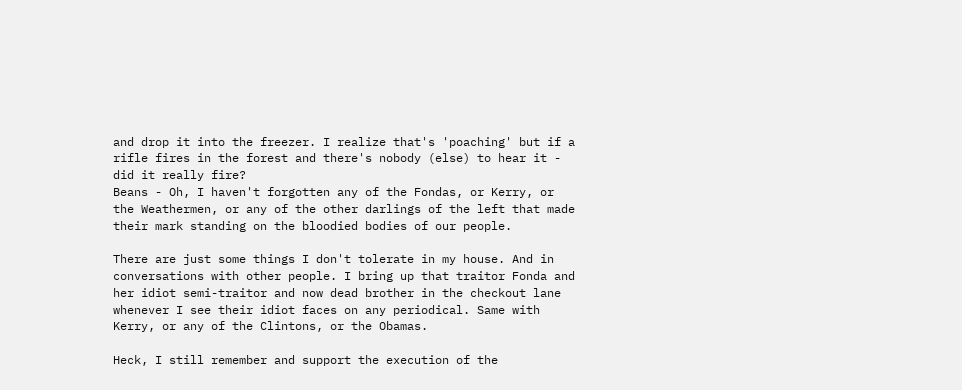and drop it into the freezer. I realize that's 'poaching' but if a rifle fires in the forest and there's nobody (else) to hear it - did it really fire?
Beans - Oh, I haven't forgotten any of the Fondas, or Kerry, or the Weathermen, or any of the other darlings of the left that made their mark standing on the bloodied bodies of our people.

There are just some things I don't tolerate in my house. And in conversations with other people. I bring up that traitor Fonda and her idiot semi-traitor and now dead brother in the checkout lane whenever I see their idiot faces on any periodical. Same with Kerry, or any of the Clintons, or the Obamas.

Heck, I still remember and support the execution of the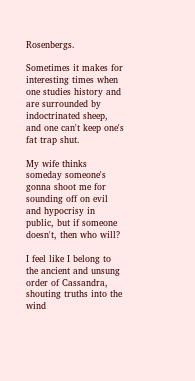Rosenbergs.

Sometimes it makes for interesting times when one studies history and are surrounded by indoctrinated sheep, and one can't keep one's fat trap shut.

My wife thinks someday someone's gonna shoot me for sounding off on evil and hypocrisy in public, but if someone doesn't, then who will?

I feel like I belong to the ancient and unsung order of Cassandra, shouting truths into the wind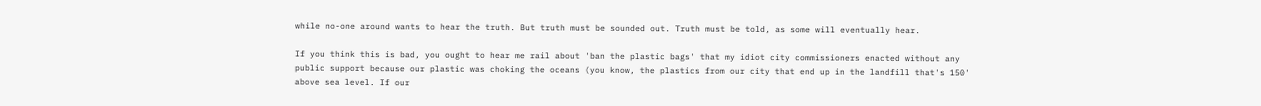while no-one around wants to hear the truth. But truth must be sounded out. Truth must be told, as some will eventually hear.

If you think this is bad, you ought to hear me rail about 'ban the plastic bags' that my idiot city commissioners enacted without any public support because our plastic was choking the oceans (you know, the plastics from our city that end up in the landfill that's 150' above sea level. If our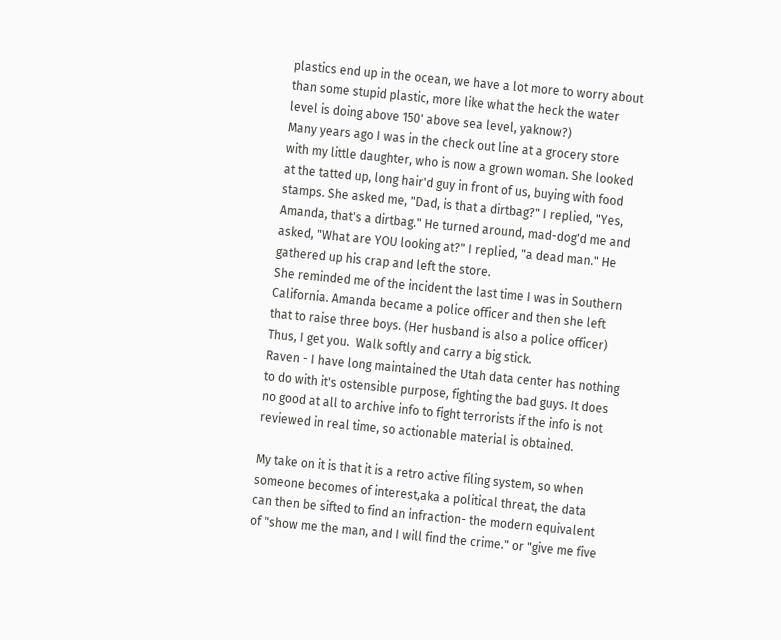plastics end up in the ocean, we have a lot more to worry about than some stupid plastic, more like what the heck the water level is doing above 150' above sea level, yaknow?)
Many years ago I was in the check out line at a grocery store with my little daughter, who is now a grown woman. She looked at the tatted up, long hair'd guy in front of us, buying with food stamps. She asked me, "Dad, is that a dirtbag?" I replied, "Yes, Amanda, that's a dirtbag." He turned around, mad-dog'd me and asked, "What are YOU looking at?" I replied, "a dead man." He gathered up his crap and left the store.
She reminded me of the incident the last time I was in Southern California. Amanda became a police officer and then she left that to raise three boys. (Her husband is also a police officer) Thus, I get you.  Walk softly and carry a big stick.
Raven - I have long maintained the Utah data center has nothing to do with it's ostensible purpose, fighting the bad guys. It does no good at all to archive info to fight terrorists if the info is not reviewed in real time, so actionable material is obtained.

My take on it is that it is a retro active filing system, so when someone becomes of interest,aka a political threat, the data can then be sifted to find an infraction- the modern equivalent of "show me the man, and I will find the crime." or "give me five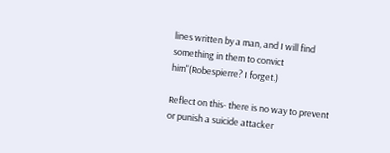lines written by a man, and I will find something in them to convict him"(Robespierre? I forget.)

Reflect on this- there is no way to prevent or punish a suicide attacker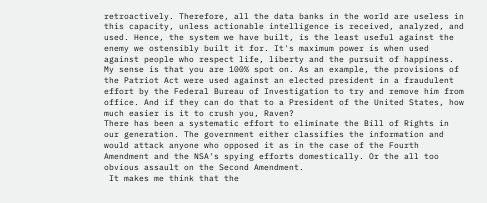retroactively. Therefore, all the data banks in the world are useless in this capacity, unless actionable intelligence is received, analyzed, and used. Hence, the system we have built, is the least useful against the enemy we ostensibly built it for. It's maximum power is when used against people who respect life, liberty and the pursuit of happiness.
My sense is that you are 100% spot on. As an example, the provisions of the Patriot Act were used against an elected president in a fraudulent effort by the Federal Bureau of Investigation to try and remove him from office. And if they can do that to a President of the United States, how much easier is it to crush you, Raven?
There has been a systematic effort to eliminate the Bill of Rights in our generation. The government either classifies the information and would attack anyone who opposed it as in the case of the Fourth Amendment and the NSA's spying efforts domestically. Or the all too obvious assault on the Second Amendment.
 It makes me think that the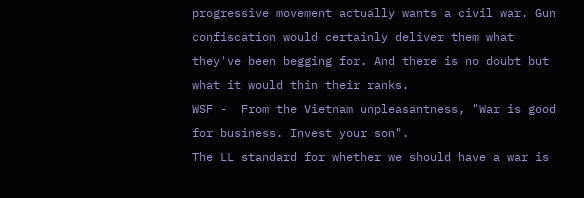progressive movement actually wants a civil war. Gun confiscation would certainly deliver them what they've been begging for. And there is no doubt but what it would thin their ranks.
WSF -  From the Vietnam unpleasantness, "War is good for business. Invest your son".
The LL standard for whether we should have a war is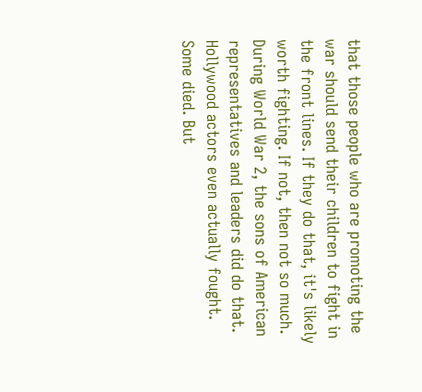that those people who are promoting the war should send their children to fight in the front lines. If they do that, it's likely worth fighting. If not, then not so much.
During World War 2, the sons of American representatives and leaders did do that. Hollywood actors even actually fought. Some died. But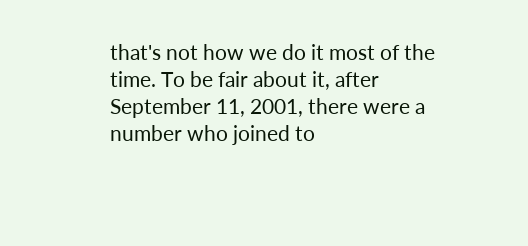that's not how we do it most of the time. To be fair about it, after September 11, 2001, there were a number who joined to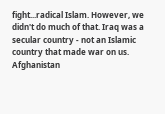fight...radical Islam. However, we didn't do much of that. Iraq was a secular country - not an Islamic country that made war on us. Afghanistan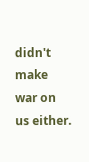didn't make war on us either.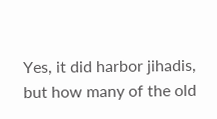Yes, it did harbor jihadis, but how many of the old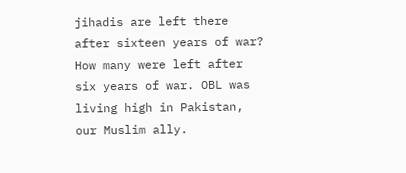jihadis are left there after sixteen years of war? How many were left after six years of war. OBL was living high in Pakistan, our Muslim ally.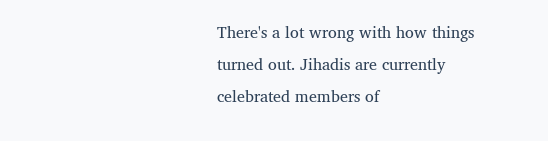There's a lot wrong with how things turned out. Jihadis are currently celebrated members of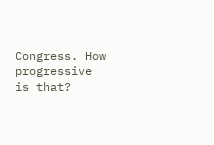Congress. How progressive is that?